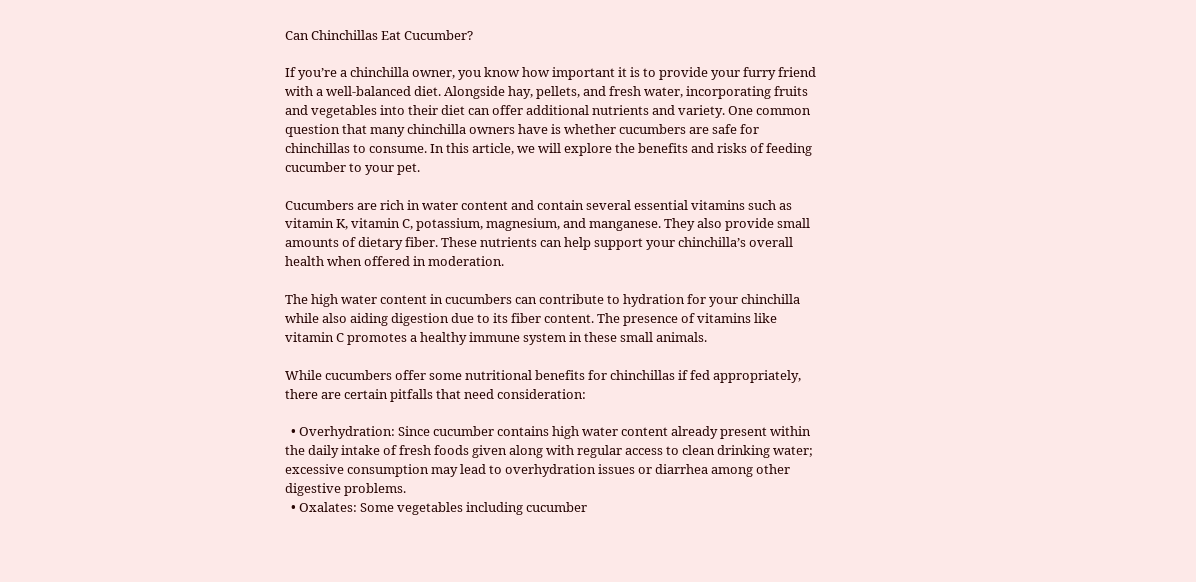Can Chinchillas Eat Cucumber?

If you’re a chinchilla owner, you know how important it is to provide your furry friend with a well-balanced diet. Alongside hay, pellets, and fresh water, incorporating fruits and vegetables into their diet can offer additional nutrients and variety. One common question that many chinchilla owners have is whether cucumbers are safe for chinchillas to consume. In this article, we will explore the benefits and risks of feeding cucumber to your pet.

Cucumbers are rich in water content and contain several essential vitamins such as vitamin K, vitamin C, potassium, magnesium, and manganese. They also provide small amounts of dietary fiber. These nutrients can help support your chinchilla’s overall health when offered in moderation.

The high water content in cucumbers can contribute to hydration for your chinchilla while also aiding digestion due to its fiber content. The presence of vitamins like vitamin C promotes a healthy immune system in these small animals.

While cucumbers offer some nutritional benefits for chinchillas if fed appropriately, there are certain pitfalls that need consideration:

  • Overhydration: Since cucumber contains high water content already present within the daily intake of fresh foods given along with regular access to clean drinking water; excessive consumption may lead to overhydration issues or diarrhea among other digestive problems.
  • Oxalates: Some vegetables including cucumber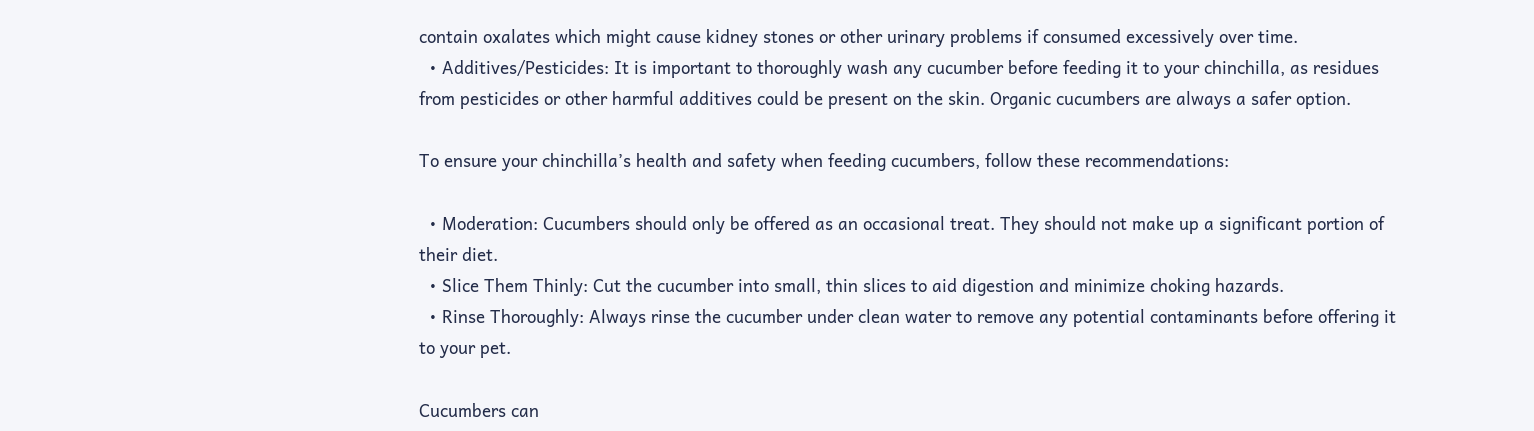contain oxalates which might cause kidney stones or other urinary problems if consumed excessively over time.
  • Additives/Pesticides: It is important to thoroughly wash any cucumber before feeding it to your chinchilla, as residues from pesticides or other harmful additives could be present on the skin. Organic cucumbers are always a safer option.

To ensure your chinchilla’s health and safety when feeding cucumbers, follow these recommendations:

  • Moderation: Cucumbers should only be offered as an occasional treat. They should not make up a significant portion of their diet.
  • Slice Them Thinly: Cut the cucumber into small, thin slices to aid digestion and minimize choking hazards.
  • Rinse Thoroughly: Always rinse the cucumber under clean water to remove any potential contaminants before offering it to your pet.

Cucumbers can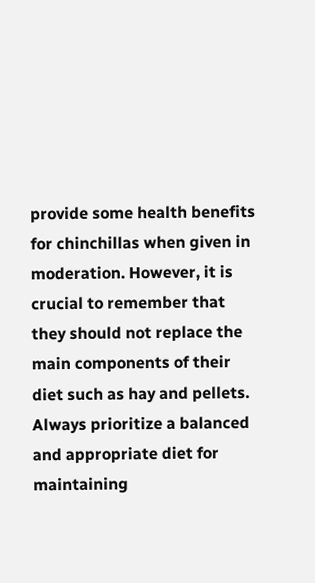provide some health benefits for chinchillas when given in moderation. However, it is crucial to remember that they should not replace the main components of their diet such as hay and pellets. Always prioritize a balanced and appropriate diet for maintaining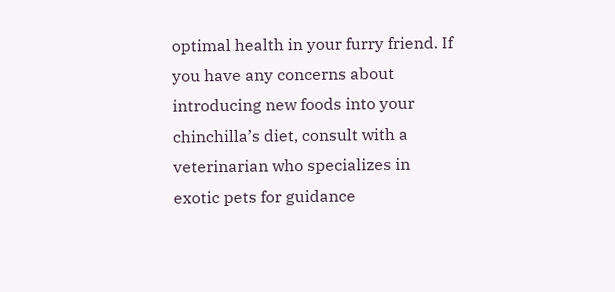optimal health in your furry friend. If you have any concerns about introducing new foods into your chinchilla’s diet, consult with a veterinarian who specializes in exotic pets for guidance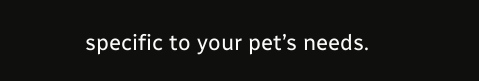specific to your pet’s needs.